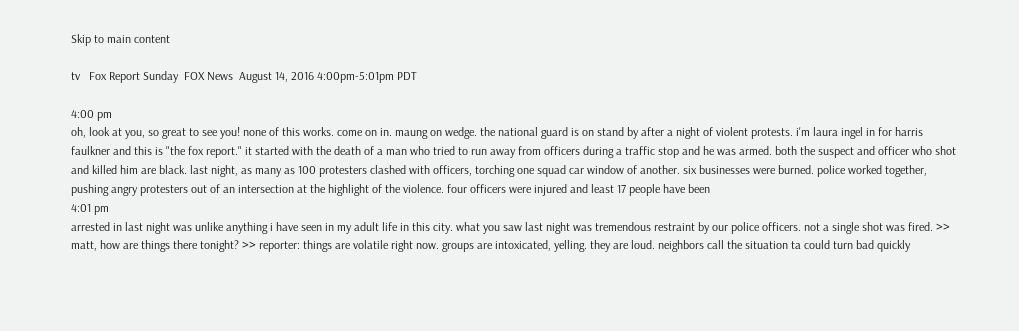Skip to main content

tv   Fox Report Sunday  FOX News  August 14, 2016 4:00pm-5:01pm PDT

4:00 pm
oh, look at you, so great to see you! none of this works. come on in. maung on wedge. the national guard is on stand by after a night of violent protests. i'm laura ingel in for harris faulkner and this is "the fox report." it started with the death of a man who tried to run away from officers during a traffic stop and he was armed. both the suspect and officer who shot and killed him are black. last night, as many as 100 protesters clashed with officers, torching one squad car window of another. six businesses were burned. police worked together, pushing angry protesters out of an intersection at the highlight of the violence. four officers were injured and least 17 people have been
4:01 pm
arrested in last night was unlike anything i have seen in my adult life in this city. what you saw last night was tremendous restraint by our police officers. not a single shot was fired. >> matt, how are things there tonight? >> reporter: things are volatile right now. groups are intoxicated, yelling. they are loud. neighbors call the situation ta could turn bad quickly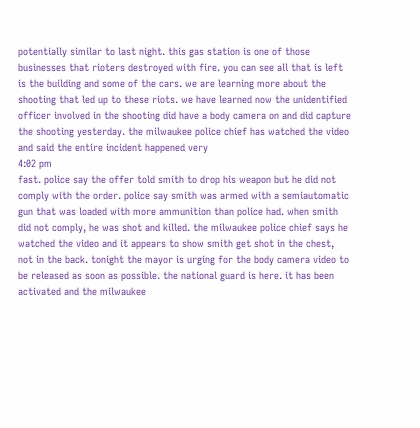potentially similar to last night. this gas station is one of those businesses that rioters destroyed with fire. you can see all that is left is the building and some of the cars. we are learning more about the shooting that led up to these riots. we have learned now the unidentified officer involved in the shooting did have a body camera on and did capture the shooting yesterday. the milwaukee police chief has watched the video and said the entire incident happened very
4:02 pm
fast. police say the offer told smith to drop his weapon but he did not comply with the order. police say smith was armed with a semiautomatic gun that was loaded with more ammunition than police had. when smith did not comply, he was shot and killed. the milwaukee police chief says he watched the video and it appears to show smith get shot in the chest, not in the back. tonight the mayor is urging for the body camera video to be released as soon as possible. the national guard is here. it has been activated and the milwaukee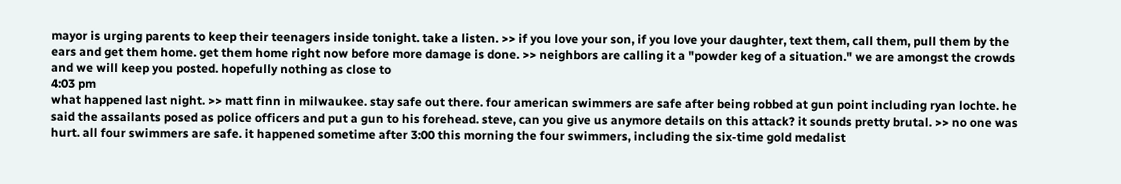mayor is urging parents to keep their teenagers inside tonight. take a listen. >> if you love your son, if you love your daughter, text them, call them, pull them by the ears and get them home. get them home right now before more damage is done. >> neighbors are calling it a "powder keg of a situation." we are amongst the crowds and we will keep you posted. hopefully nothing as close to
4:03 pm
what happened last night. >> matt finn in milwaukee. stay safe out there. four american swimmers are safe after being robbed at gun point including ryan lochte. he said the assailants posed as police officers and put a gun to his forehead. steve, can you give us anymore details on this attack? it sounds pretty brutal. >> no one was hurt. all four swimmers are safe. it happened sometime after 3:00 this morning the four swimmers, including the six-time gold medalist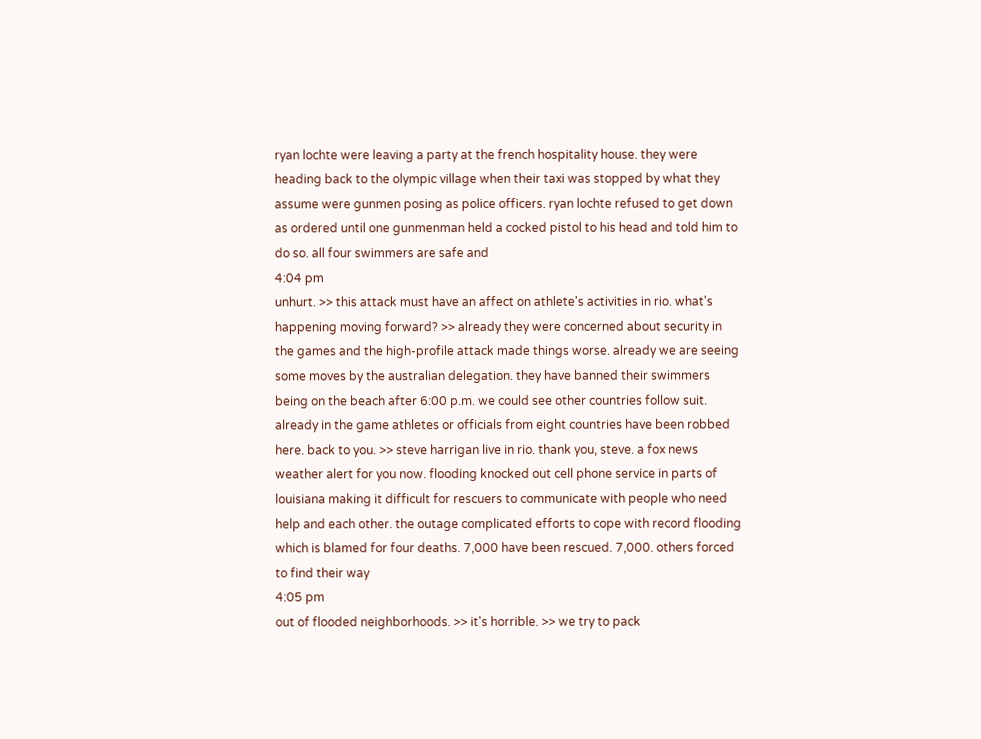ryan lochte were leaving a party at the french hospitality house. they were heading back to the olympic village when their taxi was stopped by what they assume were gunmen posing as police officers. ryan lochte refused to get down as ordered until one gunmenman held a cocked pistol to his head and told him to do so. all four swimmers are safe and
4:04 pm
unhurt. >> this attack must have an affect on athlete's activities in rio. what's happening moving forward? >> already they were concerned about security in the games and the high-profile attack made things worse. already we are seeing some moves by the australian delegation. they have banned their swimmers being on the beach after 6:00 p.m. we could see other countries follow suit. already in the game athletes or officials from eight countries have been robbed here. back to you. >> steve harrigan live in rio. thank you, steve. a fox news weather alert for you now. flooding knocked out cell phone service in parts of louisiana making it difficult for rescuers to communicate with people who need help and each other. the outage complicated efforts to cope with record flooding which is blamed for four deaths. 7,000 have been rescued. 7,000. others forced to find their way
4:05 pm
out of flooded neighborhoods. >> it's horrible. >> we try to pack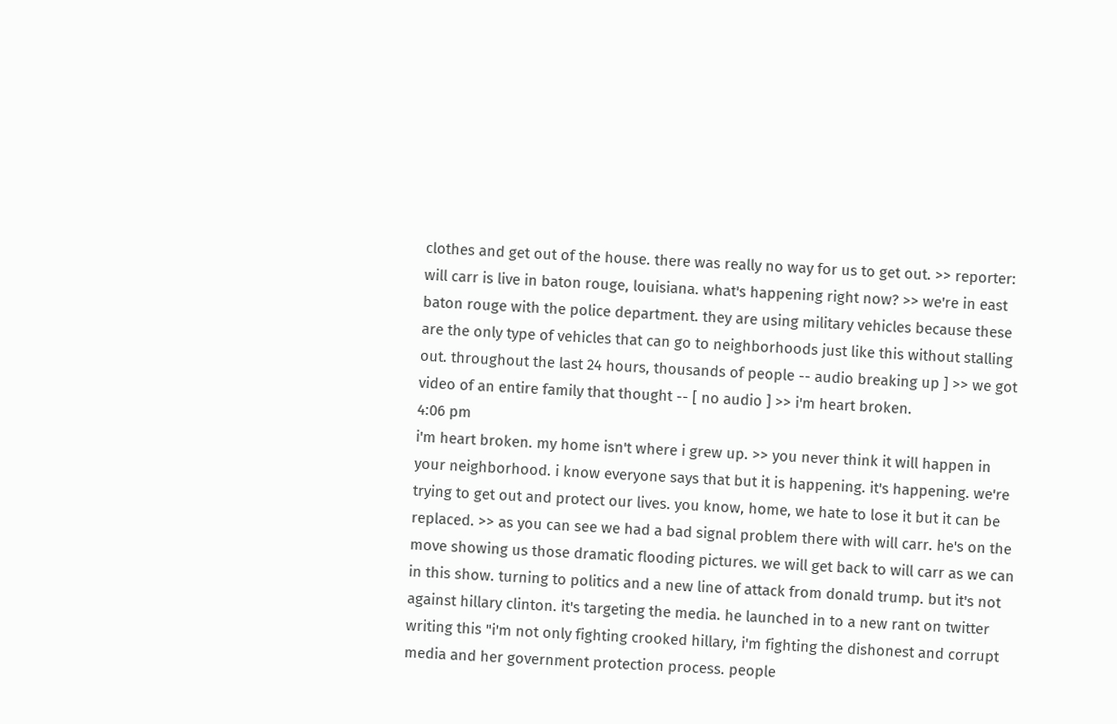clothes and get out of the house. there was really no way for us to get out. >> reporter: will carr is live in baton rouge, louisiana. what's happening right now? >> we're in east baton rouge with the police department. they are using military vehicles because these are the only type of vehicles that can go to neighborhoods just like this without stalling out. throughout the last 24 hours, thousands of people -- audio breaking up ] >> we got video of an entire family that thought -- [ no audio ] >> i'm heart broken.
4:06 pm
i'm heart broken. my home isn't where i grew up. >> you never think it will happen in your neighborhood. i know everyone says that but it is happening. it's happening. we're trying to get out and protect our lives. you know, home, we hate to lose it but it can be replaced. >> as you can see we had a bad signal problem there with will carr. he's on the move showing us those dramatic flooding pictures. we will get back to will carr as we can in this show. turning to politics and a new line of attack from donald trump. but it's not against hillary clinton. it's targeting the media. he launched in to a new rant on twitter writing this "i'm not only fighting crooked hillary, i'm fighting the dishonest and corrupt media and her government protection process. people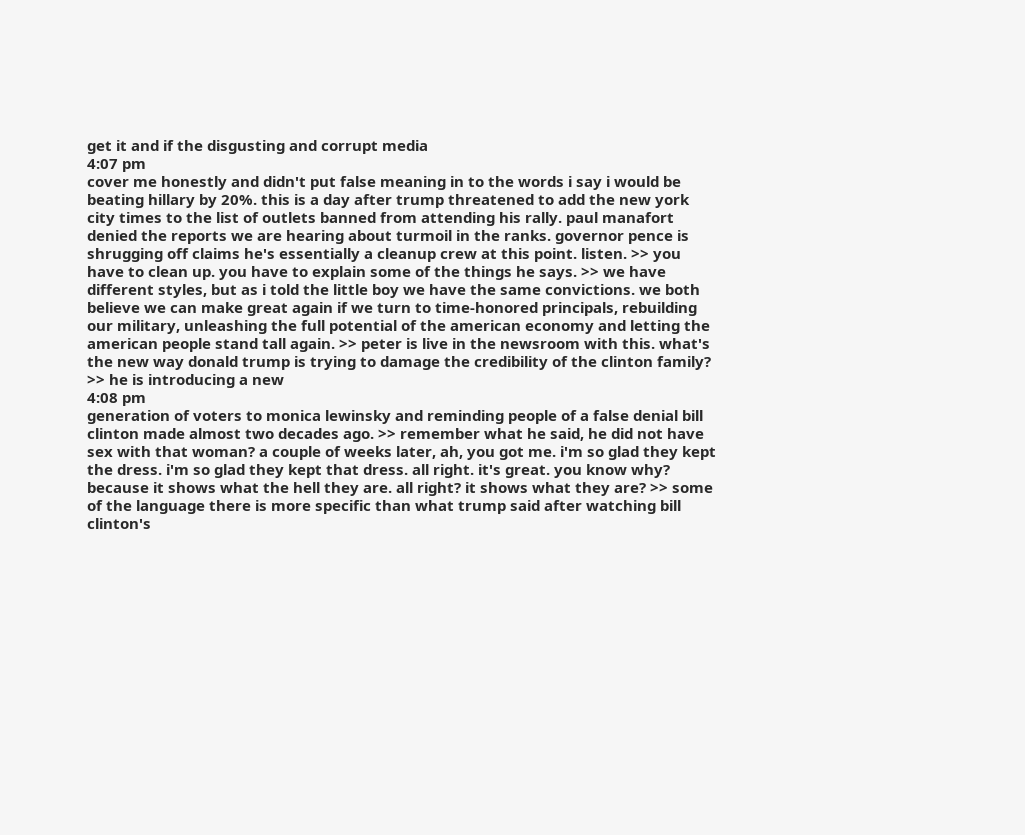get it and if the disgusting and corrupt media
4:07 pm
cover me honestly and didn't put false meaning in to the words i say i would be beating hillary by 20%. this is a day after trump threatened to add the new york city times to the list of outlets banned from attending his rally. paul manafort denied the reports we are hearing about turmoil in the ranks. governor pence is shrugging off claims he's essentially a cleanup crew at this point. listen. >> you have to clean up. you have to explain some of the things he says. >> we have different styles, but as i told the little boy we have the same convictions. we both believe we can make great again if we turn to time-honored principals, rebuilding our military, unleashing the full potential of the american economy and letting the american people stand tall again. >> peter is live in the newsroom with this. what's the new way donald trump is trying to damage the credibility of the clinton family? >> he is introducing a new
4:08 pm
generation of voters to monica lewinsky and reminding people of a false denial bill clinton made almost two decades ago. >> remember what he said, he did not have sex with that woman? a couple of weeks later, ah, you got me. i'm so glad they kept the dress. i'm so glad they kept that dress. all right. it's great. you know why? because it shows what the hell they are. all right? it shows what they are? >> some of the language there is more specific than what trump said after watching bill clinton's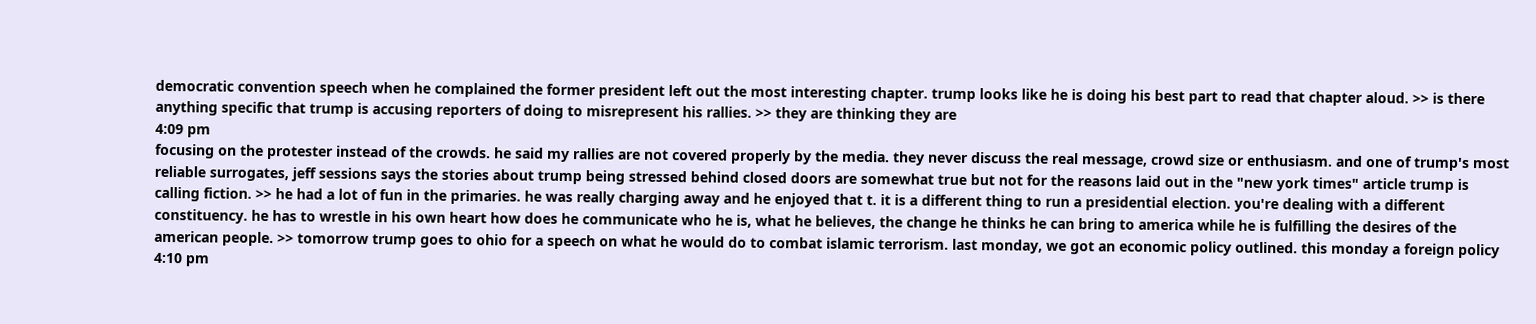democratic convention speech when he complained the former president left out the most interesting chapter. trump looks like he is doing his best part to read that chapter aloud. >> is there anything specific that trump is accusing reporters of doing to misrepresent his rallies. >> they are thinking they are
4:09 pm
focusing on the protester instead of the crowds. he said my rallies are not covered properly by the media. they never discuss the real message, crowd size or enthusiasm. and one of trump's most reliable surrogates, jeff sessions says the stories about trump being stressed behind closed doors are somewhat true but not for the reasons laid out in the "new york times" article trump is calling fiction. >> he had a lot of fun in the primaries. he was really charging away and he enjoyed that t. it is a different thing to run a presidential election. you're dealing with a different constituency. he has to wrestle in his own heart how does he communicate who he is, what he believes, the change he thinks he can bring to america while he is fulfilling the desires of the american people. >> tomorrow trump goes to ohio for a speech on what he would do to combat islamic terrorism. last monday, we got an economic policy outlined. this monday a foreign policy
4:10 pm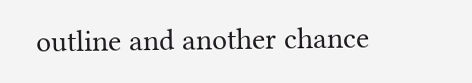outline and another chance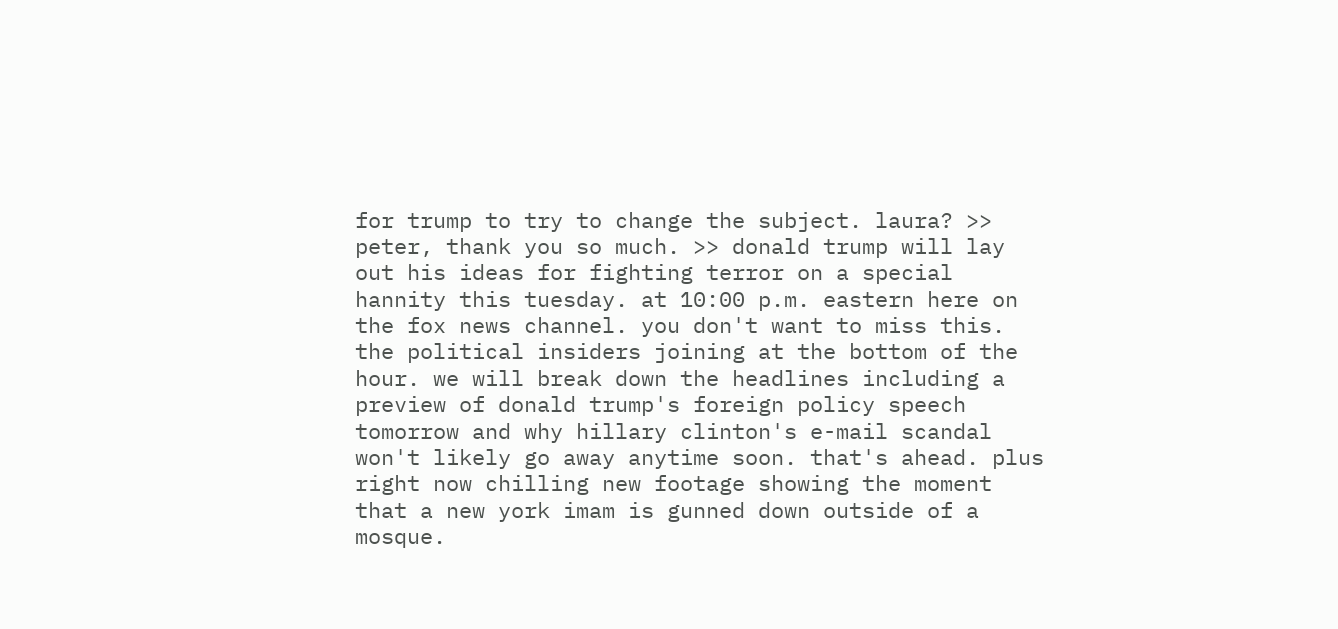for trump to try to change the subject. laura? >> peter, thank you so much. >> donald trump will lay out his ideas for fighting terror on a special hannity this tuesday. at 10:00 p.m. eastern here on the fox news channel. you don't want to miss this. the political insiders joining at the bottom of the hour. we will break down the headlines including a preview of donald trump's foreign policy speech tomorrow and why hillary clinton's e-mail scandal won't likely go away anytime soon. that's ahead. plus right now chilling new footage showing the moment that a new york imam is gunned down outside of a mosque.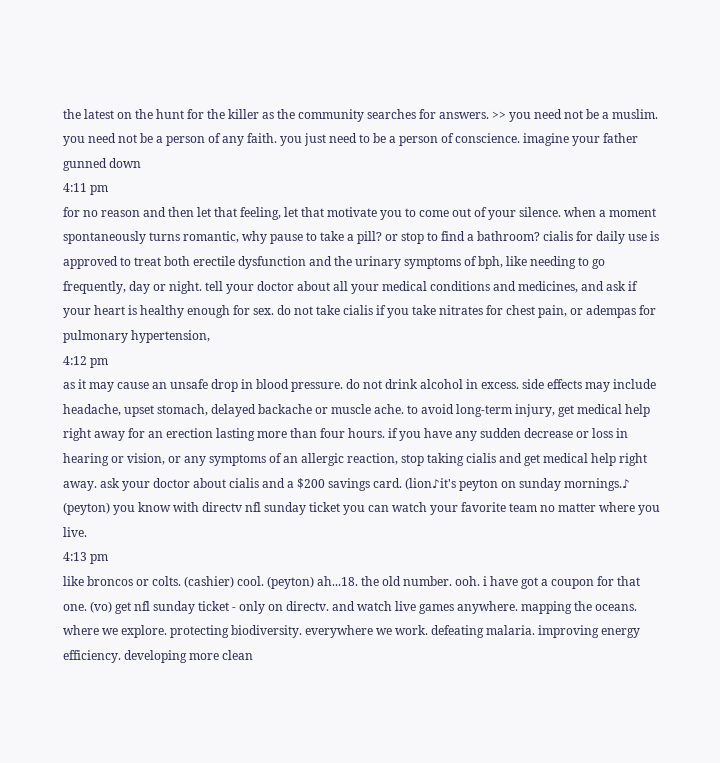the latest on the hunt for the killer as the community searches for answers. >> you need not be a muslim. you need not be a person of any faith. you just need to be a person of conscience. imagine your father gunned down
4:11 pm
for no reason and then let that feeling, let that motivate you to come out of your silence. when a moment spontaneously turns romantic, why pause to take a pill? or stop to find a bathroom? cialis for daily use is approved to treat both erectile dysfunction and the urinary symptoms of bph, like needing to go frequently, day or night. tell your doctor about all your medical conditions and medicines, and ask if your heart is healthy enough for sex. do not take cialis if you take nitrates for chest pain, or adempas for pulmonary hypertension,
4:12 pm
as it may cause an unsafe drop in blood pressure. do not drink alcohol in excess. side effects may include headache, upset stomach, delayed backache or muscle ache. to avoid long-term injury, get medical help right away for an erection lasting more than four hours. if you have any sudden decrease or loss in hearing or vision, or any symptoms of an allergic reaction, stop taking cialis and get medical help right away. ask your doctor about cialis and a $200 savings card. (lion♪it's peyton on sunday mornings.♪ (peyton) you know with directv nfl sunday ticket you can watch your favorite team no matter where you live.
4:13 pm
like broncos or colts. (cashier) cool. (peyton) ah...18. the old number. ooh. i have got a coupon for that one. (vo) get nfl sunday ticket - only on directv. and watch live games anywhere. mapping the oceans. where we explore. protecting biodiversity. everywhere we work. defeating malaria. improving energy efficiency. developing more clean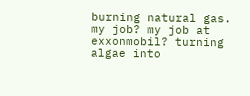burning natural gas. my job? my job at exxonmobil? turning algae into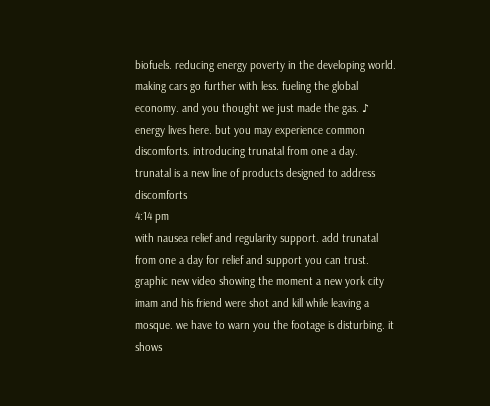biofuels. reducing energy poverty in the developing world. making cars go further with less. fueling the global economy. and you thought we just made the gas. ♪ energy lives here. but you may experience common discomforts. introducing trunatal from one a day. trunatal is a new line of products designed to address discomforts
4:14 pm
with nausea relief and regularity support. add trunatal from one a day for relief and support you can trust. graphic new video showing the moment a new york city imam and his friend were shot and kill while leaving a mosque. we have to warn you the footage is disturbing. it shows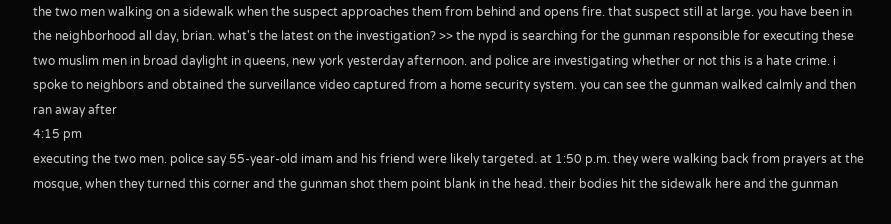the two men walking on a sidewalk when the suspect approaches them from behind and opens fire. that suspect still at large. you have been in the neighborhood all day, brian. what's the latest on the investigation? >> the nypd is searching for the gunman responsible for executing these two muslim men in broad daylight in queens, new york yesterday afternoon. and police are investigating whether or not this is a hate crime. i spoke to neighbors and obtained the surveillance video captured from a home security system. you can see the gunman walked calmly and then ran away after
4:15 pm
executing the two men. police say 55-year-old imam and his friend were likely targeted. at 1:50 p.m. they were walking back from prayers at the mosque, when they turned this corner and the gunman shot them point blank in the head. their bodies hit the sidewalk here and the gunman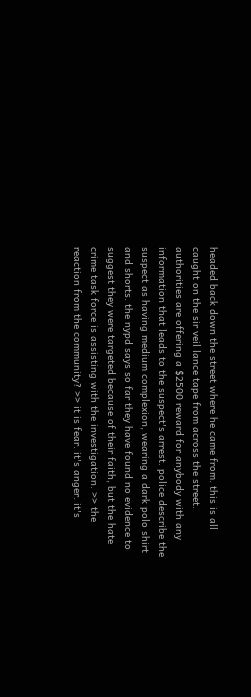headed back down the street where he came from. this is all caught on the sir veil lance tape from across the street. authorities are offering a $2500 reward for anybody with any information that leads to the suspect's arrest. police describe the suspect as having medium complexion, wearing a dark polo shirt and shorts. the nypd says so far they have found no evidence to suggest they were targeted because of their faith, but the hate crime task force is assisting with the investigation. >> the reaction from the community? >> it is fear. it's anger. it's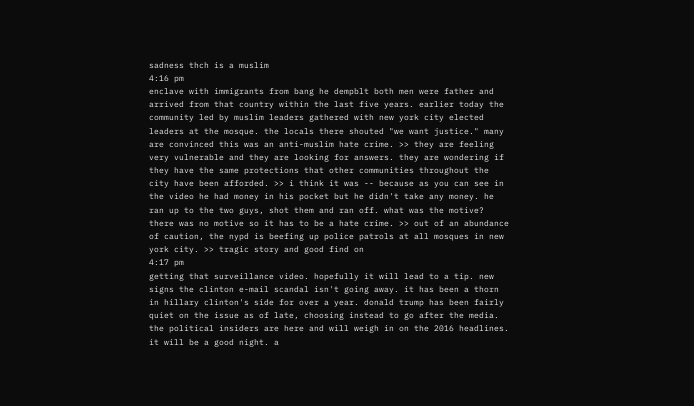sadness thch is a muslim
4:16 pm
enclave with immigrants from bang he dempblt both men were father and arrived from that country within the last five years. earlier today the community led by muslim leaders gathered with new york city elected leaders at the mosque. the locals there shouted "we want justice." many are convinced this was an anti-muslim hate crime. >> they are feeling very vulnerable and they are looking for answers. they are wondering if they have the same protections that other communities throughout the city have been afforded. >> i think it was -- because as you can see in the video he had money in his pocket but he didn't take any money. he ran up to the two guys, shot them and ran off. what was the motive? there was no motive so it has to be a hate crime. >> out of an abundance of caution, the nypd is beefing up police patrols at all mosques in new york city. >> tragic story and good find on
4:17 pm
getting that surveillance video. hopefully it will lead to a tip. new signs the clinton e-mail scandal isn't going away. it has been a thorn in hillary clinton's side for over a year. donald trump has been fairly quiet on the issue as of late, choosing instead to go after the media. the political insiders are here and will weigh in on the 2016 headlines. it will be a good night. a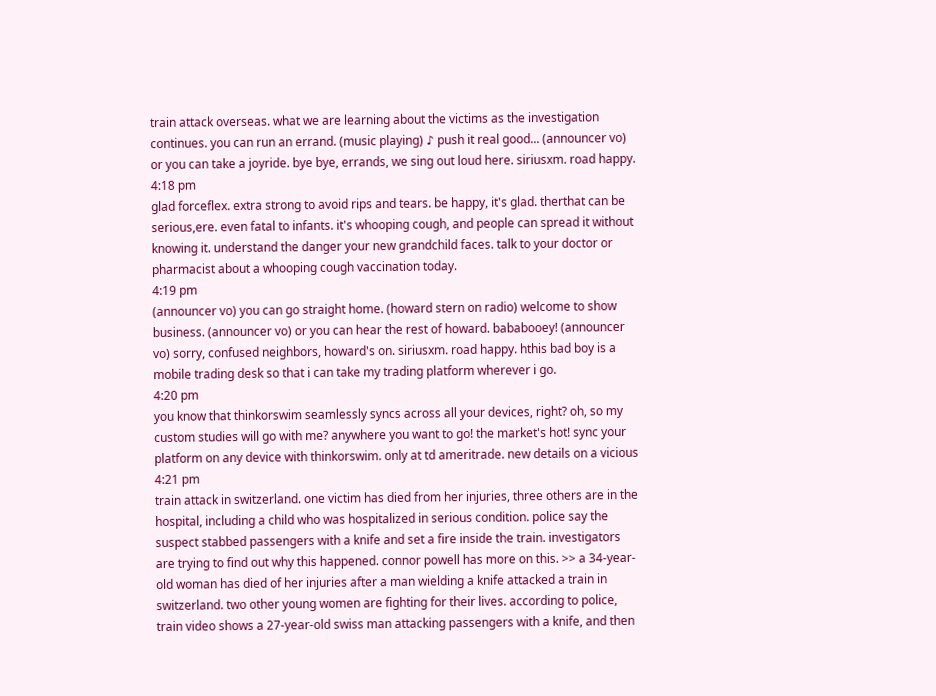train attack overseas. what we are learning about the victims as the investigation continues. you can run an errand. (music playing) ♪ push it real good... (announcer vo) or you can take a joyride. bye bye, errands, we sing out loud here. siriusxm. road happy.
4:18 pm
glad forceflex. extra strong to avoid rips and tears. be happy, it's glad. therthat can be serious,ere. even fatal to infants. it's whooping cough, and people can spread it without knowing it. understand the danger your new grandchild faces. talk to your doctor or pharmacist about a whooping cough vaccination today.
4:19 pm
(announcer vo) you can go straight home. (howard stern on radio) welcome to show business. (announcer vo) or you can hear the rest of howard. bababooey! (announcer vo) sorry, confused neighbors, howard's on. siriusxm. road happy. hthis bad boy is a mobile trading desk so that i can take my trading platform wherever i go.
4:20 pm
you know that thinkorswim seamlessly syncs across all your devices, right? oh, so my custom studies will go with me? anywhere you want to go! the market's hot! sync your platform on any device with thinkorswim. only at td ameritrade. new details on a vicious
4:21 pm
train attack in switzerland. one victim has died from her injuries, three others are in the hospital, including a child who was hospitalized in serious condition. police say the suspect stabbed passengers with a knife and set a fire inside the train. investigators are trying to find out why this happened. connor powell has more on this. >> a 34-year-old woman has died of her injuries after a man wielding a knife attacked a train in switzerland. two other young women are fighting for their lives. according to police, train video shows a 27-year-old swiss man attacking passengers with a knife, and then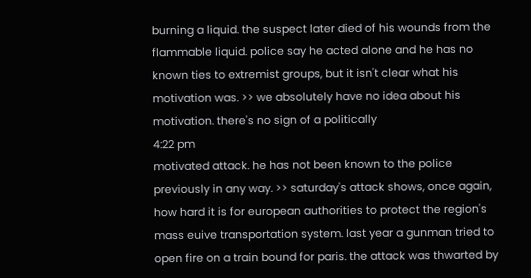burning a liquid. the suspect later died of his wounds from the flammable liquid. police say he acted alone and he has no known ties to extremist groups, but it isn't clear what his motivation was. >> we absolutely have no idea about his motivation. there's no sign of a politically
4:22 pm
motivated attack. he has not been known to the police previously in any way. >> saturday's attack shows, once again, how hard it is for european authorities to protect the region's mass euive transportation system. last year a gunman tried to open fire on a train bound for paris. the attack was thwarted by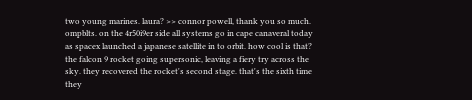two young marines. laura? >> connor powell, thank you so much. ompblts. on the 4r50i9er side all systems go in cape canaveral today as spacex launched a japanese satellite in to orbit. how cool is that? the falcon 9 rocket going supersonic, leaving a fiery try across the sky. they recovered the rocket's second stage. that's the sixth time they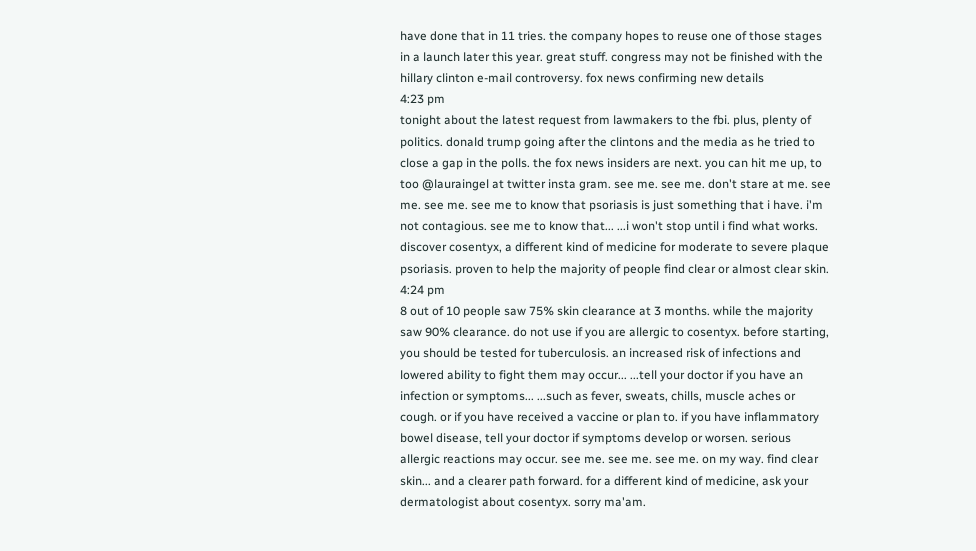have done that in 11 tries. the company hopes to reuse one of those stages in a launch later this year. great stuff. congress may not be finished with the hillary clinton e-mail controversy. fox news confirming new details
4:23 pm
tonight about the latest request from lawmakers to the fbi. plus, plenty of politics. donald trump going after the clintons and the media as he tried to close a gap in the polls. the fox news insiders are next. you can hit me up, to too @lauraingel at twitter insta gram. see me. see me. don't stare at me. see me. see me. see me to know that psoriasis is just something that i have. i'm not contagious. see me to know that... ...i won't stop until i find what works. discover cosentyx, a different kind of medicine for moderate to severe plaque psoriasis. proven to help the majority of people find clear or almost clear skin.
4:24 pm
8 out of 10 people saw 75% skin clearance at 3 months. while the majority saw 90% clearance. do not use if you are allergic to cosentyx. before starting, you should be tested for tuberculosis. an increased risk of infections and lowered ability to fight them may occur... ...tell your doctor if you have an infection or symptoms... ...such as fever, sweats, chills, muscle aches or cough. or if you have received a vaccine or plan to. if you have inflammatory bowel disease, tell your doctor if symptoms develop or worsen. serious allergic reactions may occur. see me. see me. see me. on my way. find clear skin... and a clearer path forward. for a different kind of medicine, ask your dermatologist about cosentyx. sorry ma'am.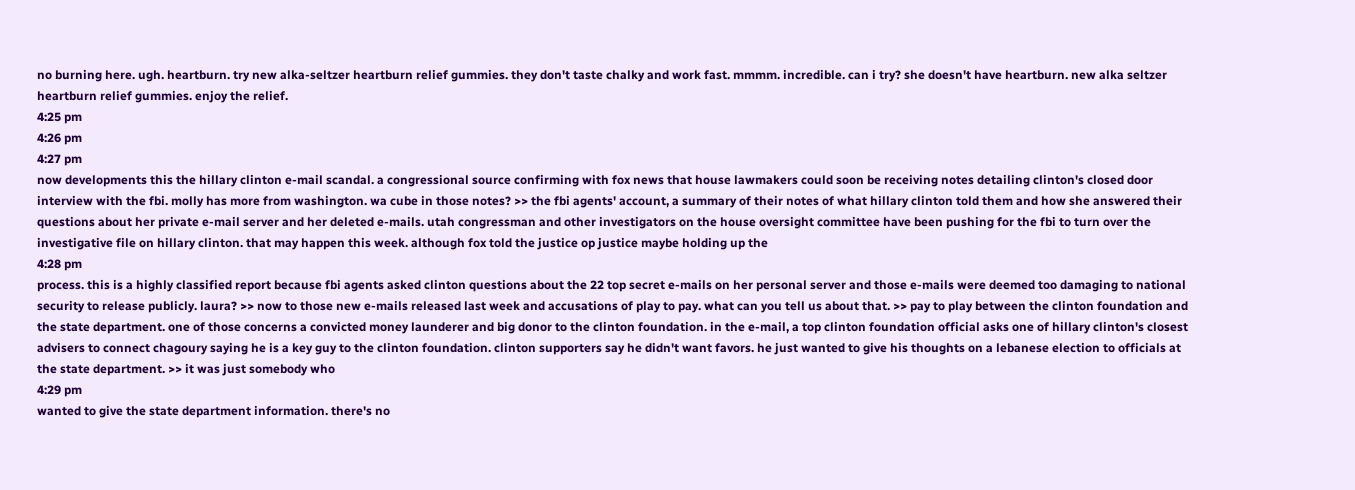no burning here. ugh. heartburn. try new alka-seltzer heartburn relief gummies. they don't taste chalky and work fast. mmmm. incredible. can i try? she doesn't have heartburn. new alka seltzer heartburn relief gummies. enjoy the relief.
4:25 pm
4:26 pm
4:27 pm
now developments this the hillary clinton e-mail scandal. a congressional source confirming with fox news that house lawmakers could soon be receiving notes detailing clinton's closed door interview with the fbi. molly has more from washington. wa cube in those notes? >> the fbi agents' account, a summary of their notes of what hillary clinton told them and how she answered their questions about her private e-mail server and her deleted e-mails. utah congressman and other investigators on the house oversight committee have been pushing for the fbi to turn over the investigative file on hillary clinton. that may happen this week. although fox told the justice op justice maybe holding up the
4:28 pm
process. this is a highly classified report because fbi agents asked clinton questions about the 22 top secret e-mails on her personal server and those e-mails were deemed too damaging to national security to release publicly. laura? >> now to those new e-mails released last week and accusations of play to pay. what can you tell us about that. >> pay to play between the clinton foundation and the state department. one of those concerns a convicted money launderer and big donor to the clinton foundation. in the e-mail, a top clinton foundation official asks one of hillary clinton's closest advisers to connect chagoury saying he is a key guy to the clinton foundation. clinton supporters say he didn't want favors. he just wanted to give his thoughts on a lebanese election to officials at the state department. >> it was just somebody who
4:29 pm
wanted to give the state department information. there's no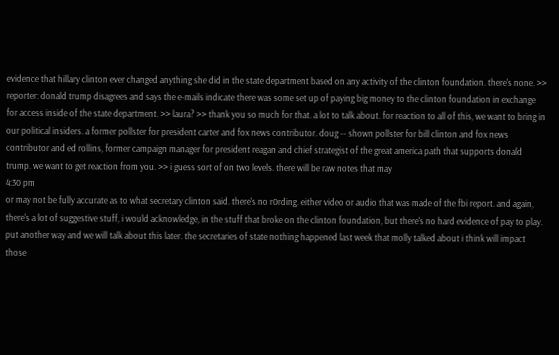evidence that hillary clinton ever changed anything she did in the state department based on any activity of the clinton foundation. there's none. >> reporter: donald trump disagrees and says the e-mails indicate there was some set up of paying big money to the clinton foundation in exchange for access inside of the state department. >> laura? >> thank you so much for that. a lot to talk about. for reaction to all of this, we want to bring in our political insiders. a former pollster for president carter and fox news contributor. doug -- shown pollster for bill clinton and fox news contributor and ed rollins, former campaign manager for president reagan and chief strategist of the great america path that supports donald trump. we want to get reaction from you. >> i guess sort of on two levels. there will be raw notes that may
4:30 pm
or may not be fully accurate as to what secretary clinton said. there's no r0rding. either video or audio that was made of the fbi report. and again, there's a lot of suggestive stuff, i would acknowledge, in the stuff that broke on the clinton foundation, but there's no hard evidence of pay to play. put another way and we will talk about this later. the secretaries of state nothing happened last week that molly talked about i think will impact those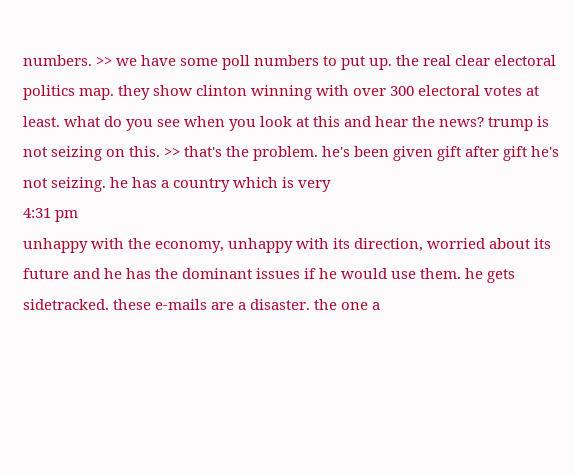numbers. >> we have some poll numbers to put up. the real clear electoral politics map. they show clinton winning with over 300 electoral votes at least. what do you see when you look at this and hear the news? trump is not seizing on this. >> that's the problem. he's been given gift after gift he's not seizing. he has a country which is very
4:31 pm
unhappy with the economy, unhappy with its direction, worried about its future and he has the dominant issues if he would use them. he gets sidetracked. these e-mails are a disaster. the one a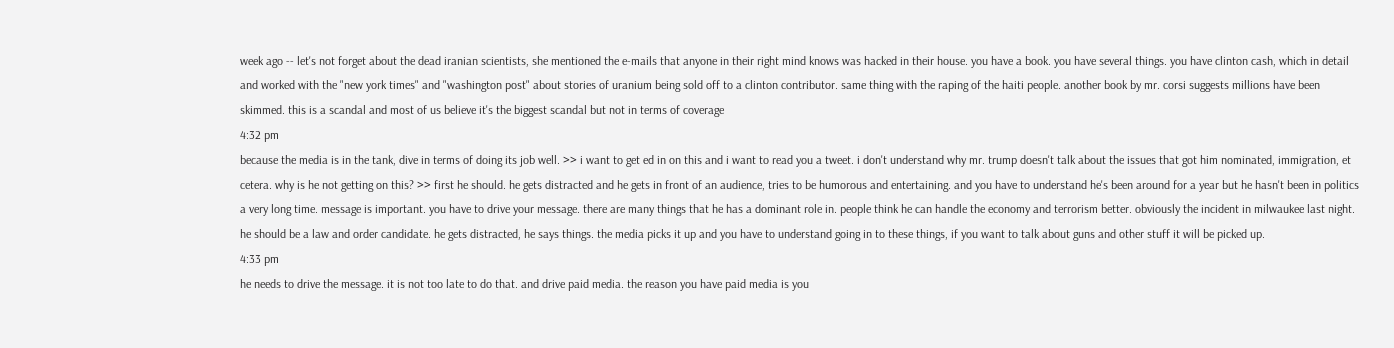week ago -- let's not forget about the dead iranian scientists, she mentioned the e-mails that anyone in their right mind knows was hacked in their house. you have a book. you have several things. you have clinton cash, which in detail and worked with the "new york times" and "washington post" about stories of uranium being sold off to a clinton contributor. same thing with the raping of the haiti people. another book by mr. corsi suggests millions have been skimmed. this is a scandal and most of us believe it's the biggest scandal but not in terms of coverage
4:32 pm
because the media is in the tank, dive in terms of doing its job well. >> i want to get ed in on this and i want to read you a tweet. i don't understand why mr. trump doesn't talk about the issues that got him nominated, immigration, et cetera. why is he not getting on this? >> first he should. he gets distracted and he gets in front of an audience, tries to be humorous and entertaining. and you have to understand he's been around for a year but he hasn't been in politics a very long time. message is important. you have to drive your message. there are many things that he has a dominant role in. people think he can handle the economy and terrorism better. obviously the incident in milwaukee last night. he should be a law and order candidate. he gets distracted, he says things. the media picks it up and you have to understand going in to these things, if you want to talk about guns and other stuff it will be picked up.
4:33 pm
he needs to drive the message. it is not too late to do that. and drive paid media. the reason you have paid media is you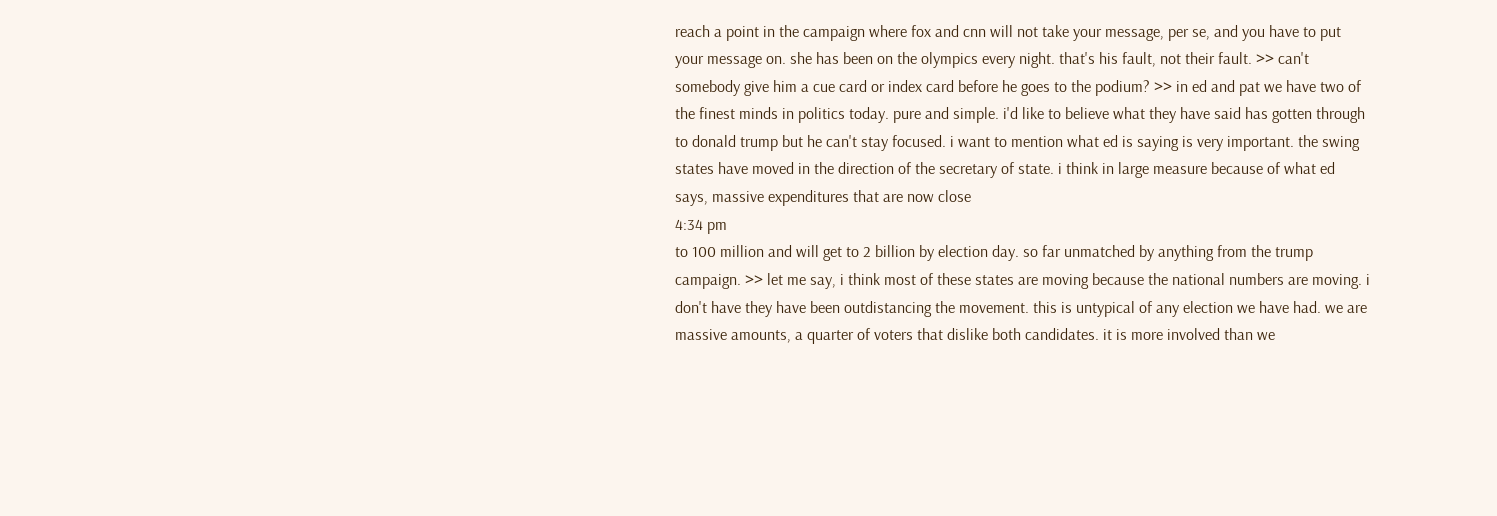reach a point in the campaign where fox and cnn will not take your message, per se, and you have to put your message on. she has been on the olympics every night. that's his fault, not their fault. >> can't somebody give him a cue card or index card before he goes to the podium? >> in ed and pat we have two of the finest minds in politics today. pure and simple. i'd like to believe what they have said has gotten through to donald trump but he can't stay focused. i want to mention what ed is saying is very important. the swing states have moved in the direction of the secretary of state. i think in large measure because of what ed says, massive expenditures that are now close
4:34 pm
to 100 million and will get to 2 billion by election day. so far unmatched by anything from the trump campaign. >> let me say, i think most of these states are moving because the national numbers are moving. i don't have they have been outdistancing the movement. this is untypical of any election we have had. we are massive amounts, a quarter of voters that dislike both candidates. it is more involved than we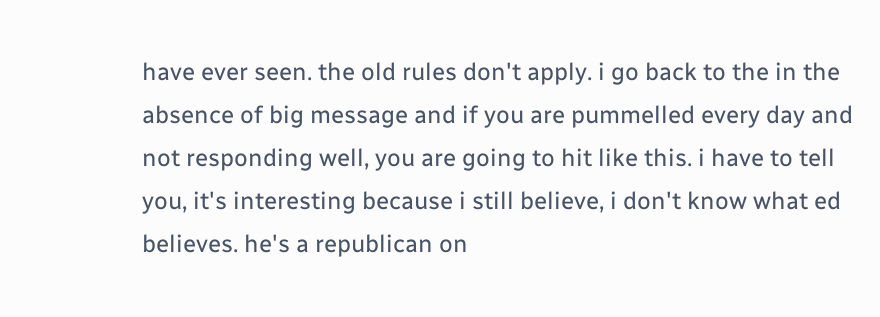have ever seen. the old rules don't apply. i go back to the in the absence of big message and if you are pummelled every day and not responding well, you are going to hit like this. i have to tell you, it's interesting because i still believe, i don't know what ed believes. he's a republican on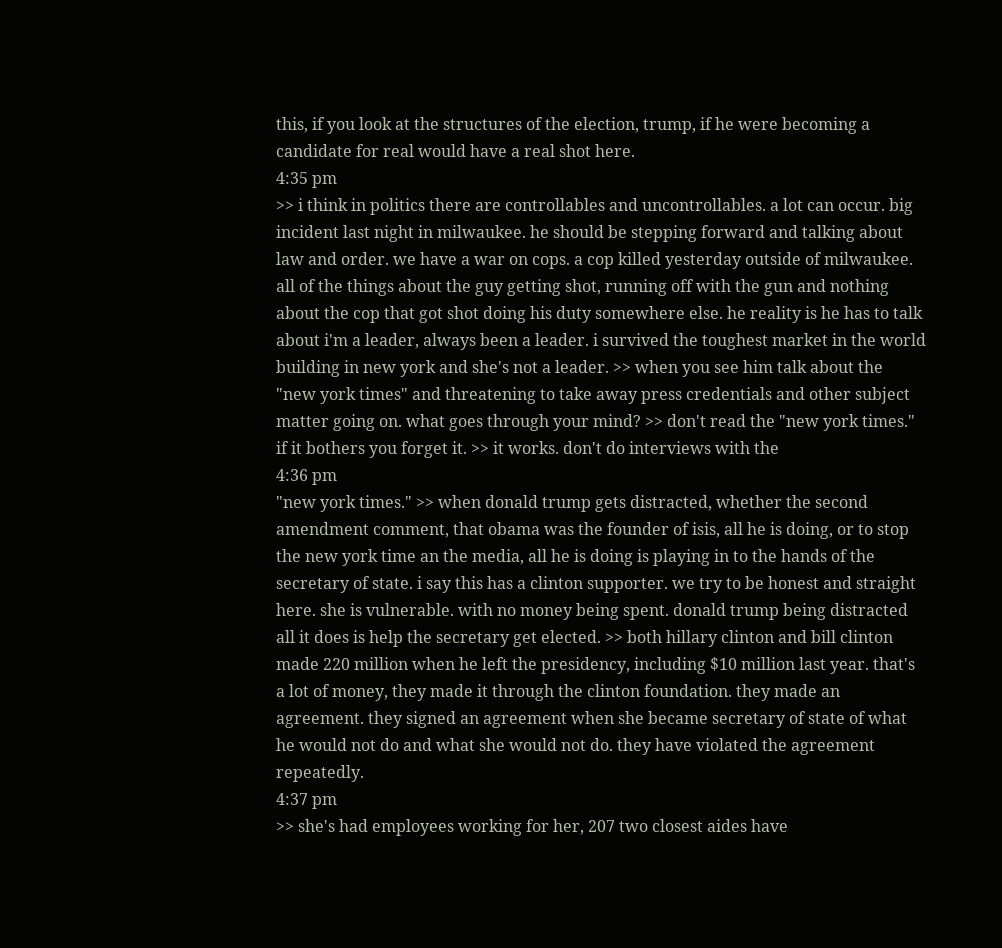this, if you look at the structures of the election, trump, if he were becoming a candidate for real would have a real shot here.
4:35 pm
>> i think in politics there are controllables and uncontrollables. a lot can occur. big incident last night in milwaukee. he should be stepping forward and talking about law and order. we have a war on cops. a cop killed yesterday outside of milwaukee. all of the things about the guy getting shot, running off with the gun and nothing about the cop that got shot doing his duty somewhere else. he reality is he has to talk about i'm a leader, always been a leader. i survived the toughest market in the world building in new york and she's not a leader. >> when you see him talk about the "new york times" and threatening to take away press credentials and other subject matter going on. what goes through your mind? >> don't read the "new york times." if it bothers you forget it. >> it works. don't do interviews with the
4:36 pm
"new york times." >> when donald trump gets distracted, whether the second amendment comment, that obama was the founder of isis, all he is doing, or to stop the new york time an the media, all he is doing is playing in to the hands of the secretary of state. i say this has a clinton supporter. we try to be honest and straight here. she is vulnerable. with no money being spent. donald trump being distracted all it does is help the secretary get elected. >> both hillary clinton and bill clinton made 220 million when he left the presidency, including $10 million last year. that's a lot of money, they made it through the clinton foundation. they made an agreement. they signed an agreement when she became secretary of state of what he would not do and what she would not do. they have violated the agreement repeatedly.
4:37 pm
>> she's had employees working for her, 207 two closest aides have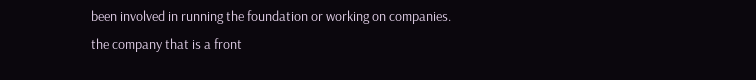been involved in running the foundation or working on companies. the company that is a front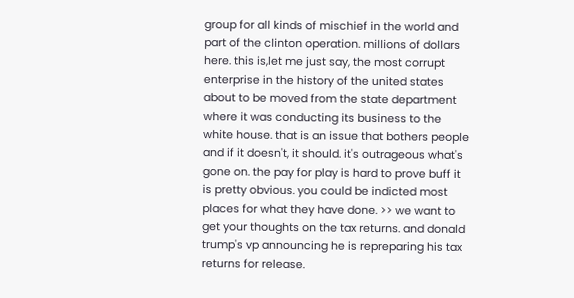group for all kinds of mischief in the world and part of the clinton operation. millions of dollars here. this is,let me just say, the most corrupt enterprise in the history of the united states about to be moved from the state department where it was conducting its business to the white house. that is an issue that bothers people and if it doesn't, it should. it's outrageous what's gone on. the pay for play is hard to prove buff it is pretty obvious. you could be indicted most places for what they have done. >> we want to get your thoughts on the tax returns. and donald trump's vp announcing he is repreparing his tax returns for release.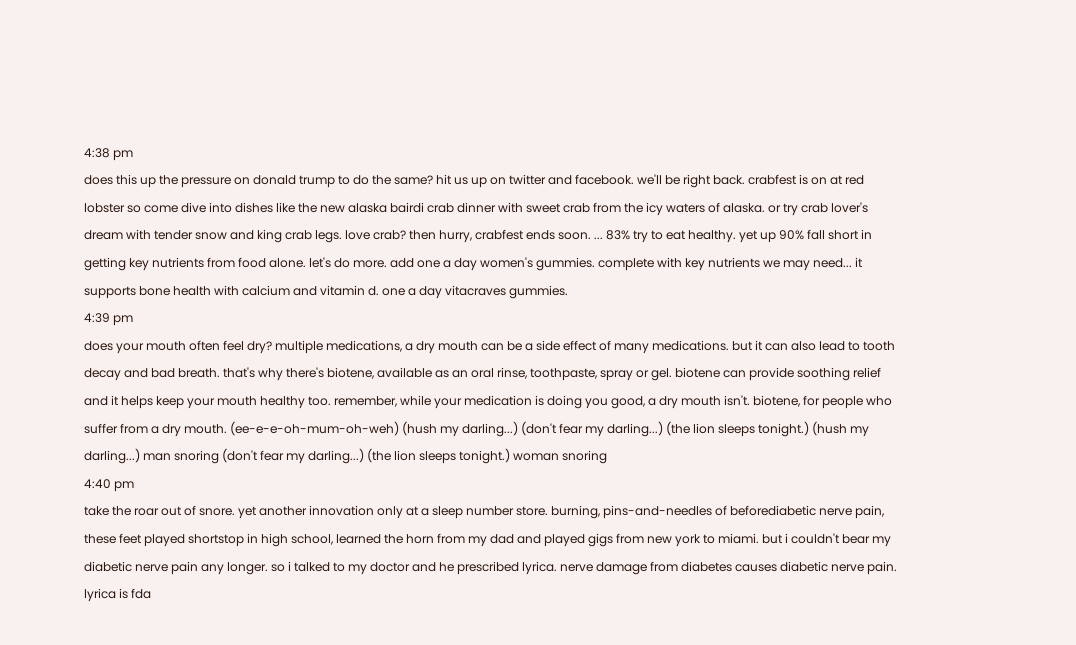4:38 pm
does this up the pressure on donald trump to do the same? hit us up on twitter and facebook. we'll be right back. crabfest is on at red lobster so come dive into dishes like the new alaska bairdi crab dinner with sweet crab from the icy waters of alaska. or try crab lover's dream with tender snow and king crab legs. love crab? then hurry, crabfest ends soon. ... 83% try to eat healthy. yet up 90% fall short in getting key nutrients from food alone. let's do more. add one a day women's gummies. complete with key nutrients we may need... it supports bone health with calcium and vitamin d. one a day vitacraves gummies.
4:39 pm
does your mouth often feel dry? multiple medications, a dry mouth can be a side effect of many medications. but it can also lead to tooth decay and bad breath. that's why there's biotene, available as an oral rinse, toothpaste, spray or gel. biotene can provide soothing relief and it helps keep your mouth healthy too. remember, while your medication is doing you good, a dry mouth isn't. biotene, for people who suffer from a dry mouth. (ee-e-e-oh-mum-oh-weh) (hush my darling...) (don't fear my darling...) (the lion sleeps tonight.) (hush my darling...) man snoring (don't fear my darling...) (the lion sleeps tonight.) woman snoring
4:40 pm
take the roar out of snore. yet another innovation only at a sleep number store. burning, pins-and-needles of beforediabetic nerve pain, these feet played shortstop in high school, learned the horn from my dad and played gigs from new york to miami. but i couldn't bear my diabetic nerve pain any longer. so i talked to my doctor and he prescribed lyrica. nerve damage from diabetes causes diabetic nerve pain. lyrica is fda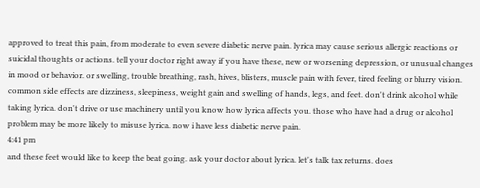approved to treat this pain, from moderate to even severe diabetic nerve pain. lyrica may cause serious allergic reactions or suicidal thoughts or actions. tell your doctor right away if you have these, new or worsening depression, or unusual changes in mood or behavior. or swelling, trouble breathing, rash, hives, blisters, muscle pain with fever, tired feeling or blurry vision. common side effects are dizziness, sleepiness, weight gain and swelling of hands, legs, and feet. don't drink alcohol while taking lyrica. don't drive or use machinery until you know how lyrica affects you. those who have had a drug or alcohol problem may be more likely to misuse lyrica. now i have less diabetic nerve pain.
4:41 pm
and these feet would like to keep the beat going. ask your doctor about lyrica. let's talk tax returns. does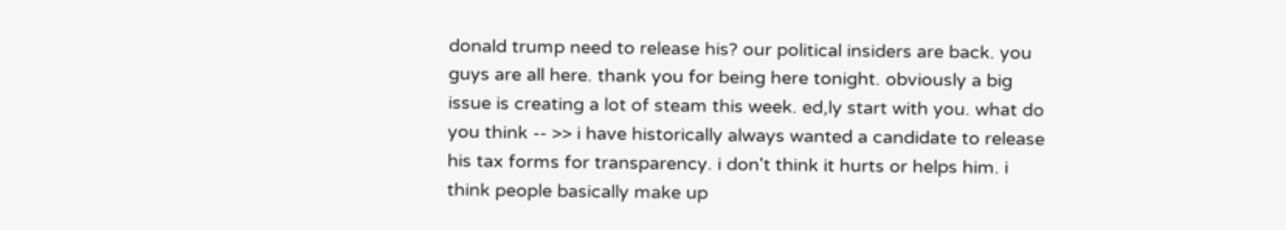donald trump need to release his? our political insiders are back. you guys are all here. thank you for being here tonight. obviously a big issue is creating a lot of steam this week. ed,ly start with you. what do you think -- >> i have historically always wanted a candidate to release his tax forms for transparency. i don't think it hurts or helps him. i think people basically make up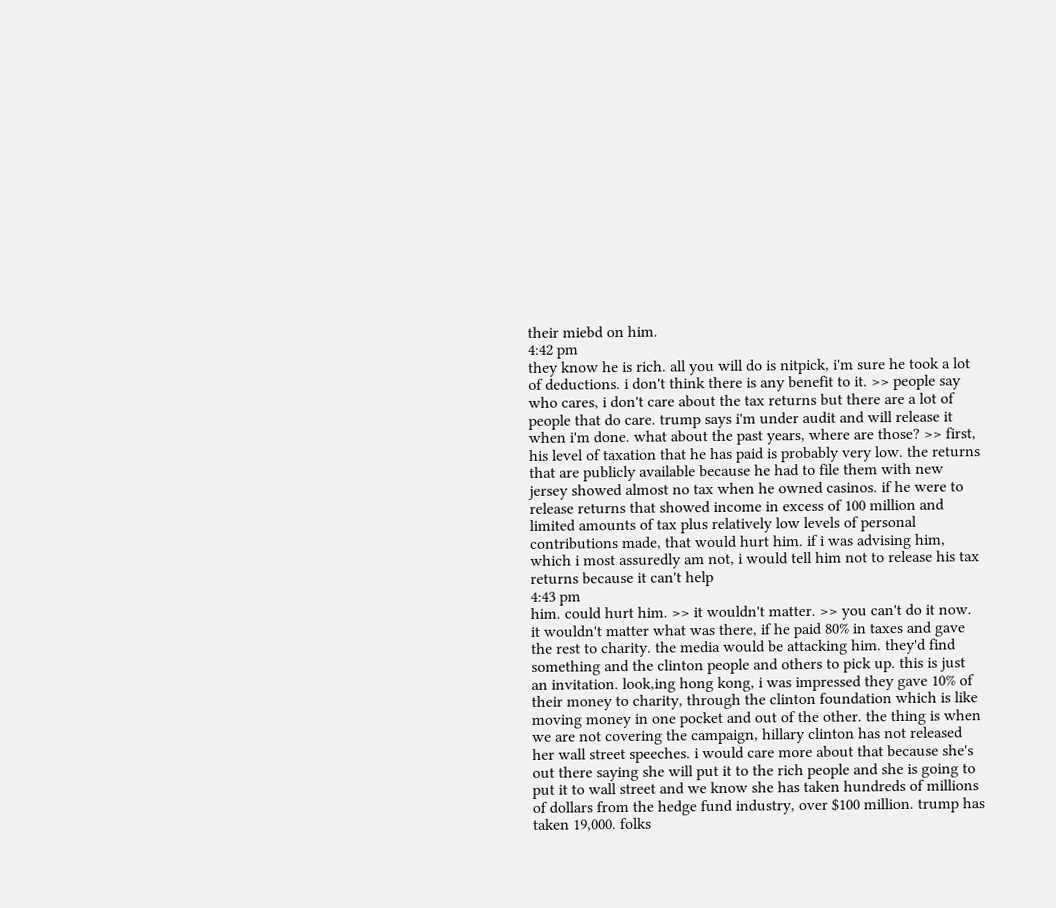their miebd on him.
4:42 pm
they know he is rich. all you will do is nitpick, i'm sure he took a lot of deductions. i don't think there is any benefit to it. >> people say who cares, i don't care about the tax returns but there are a lot of people that do care. trump says i'm under audit and will release it when i'm done. what about the past years, where are those? >> first, his level of taxation that he has paid is probably very low. the returns that are publicly available because he had to file them with new jersey showed almost no tax when he owned casinos. if he were to release returns that showed income in excess of 100 million and limited amounts of tax plus relatively low levels of personal contributions made, that would hurt him. if i was advising him, which i most assuredly am not, i would tell him not to release his tax returns because it can't help
4:43 pm
him. could hurt him. >> it wouldn't matter. >> you can't do it now. it wouldn't matter what was there, if he paid 80% in taxes and gave the rest to charity. the media would be attacking him. they'd find something and the clinton people and others to pick up. this is just an invitation. look,ing hong kong, i was impressed they gave 10% of their money to charity, through the clinton foundation which is like moving money in one pocket and out of the other. the thing is when we are not covering the campaign, hillary clinton has not released her wall street speeches. i would care more about that because she's out there saying she will put it to the rich people and she is going to put it to wall street and we know she has taken hundreds of millions of dollars from the hedge fund industry, over $100 million. trump has taken 19,000. folks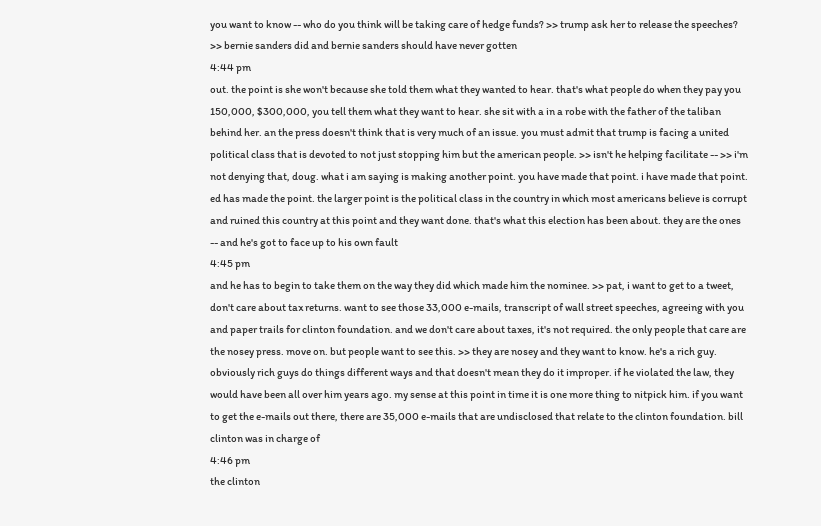you want to know -- who do you think will be taking care of hedge funds? >> trump ask her to release the speeches? >> bernie sanders did and bernie sanders should have never gotten
4:44 pm
out. the point is she won't because she told them what they wanted to hear. that's what people do when they pay you 150,000, $300,000, you tell them what they want to hear. she sit with a in a robe with the father of the taliban behind her. an the press doesn't think that is very much of an issue. you must admit that trump is facing a united political class that is devoted to not just stopping him but the american people. >> isn't he helping facilitate -- >> i'm not denying that, doug. what i am saying is making another point. you have made that point. i have made that point. ed has made the point. the larger point is the political class in the country in which most americans believe is corrupt and ruined this country at this point and they want done. that's what this election has been about. they are the ones -- and he's got to face up to his own fault
4:45 pm
and he has to begin to take them on the way they did which made him the nominee. >> pat, i want to get to a tweet, don't care about tax returns. want to see those 33,000 e-mails, transcript of wall street speeches, agreeing with you and paper trails for clinton foundation. and we don't care about taxes, it's not required. the only people that care are the nosey press. move on. but people want to see this. >> they are nosey and they want to know. he's a rich guy. obviously rich guys do things different ways and that doesn't mean they do it improper. if he violated the law, they would have been all over him years ago. my sense at this point in time it is one more thing to nitpick him. if you want to get the e-mails out there, there are 35,000 e-mails that are undisclosed that relate to the clinton foundation. bill clinton was in charge of
4:46 pm
the clinton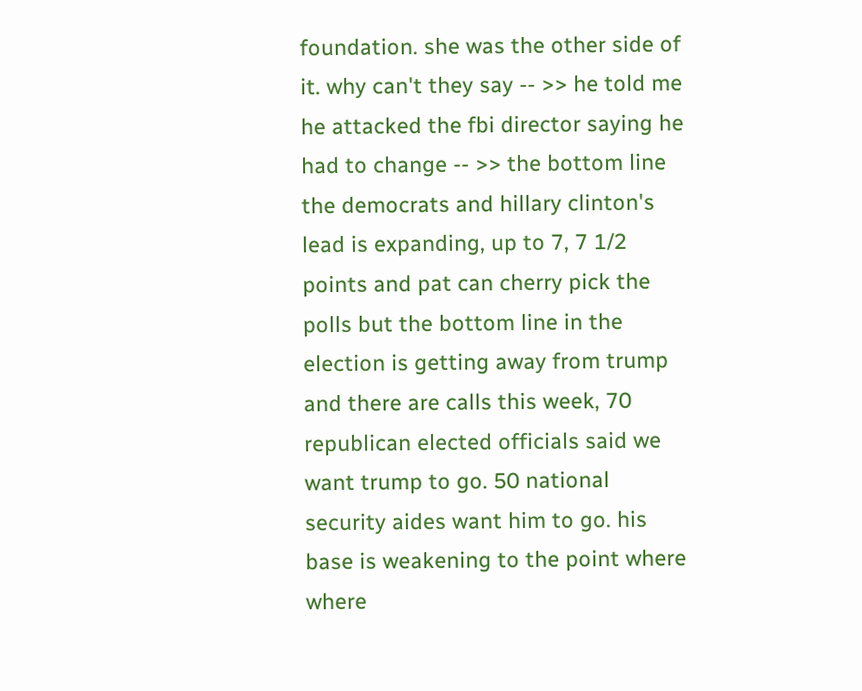foundation. she was the other side of it. why can't they say -- >> he told me he attacked the fbi director saying he had to change -- >> the bottom line the democrats and hillary clinton's lead is expanding, up to 7, 7 1/2 points and pat can cherry pick the polls but the bottom line in the election is getting away from trump and there are calls this week, 70 republican elected officials said we want trump to go. 50 national security aides want him to go. his base is weakening to the point where where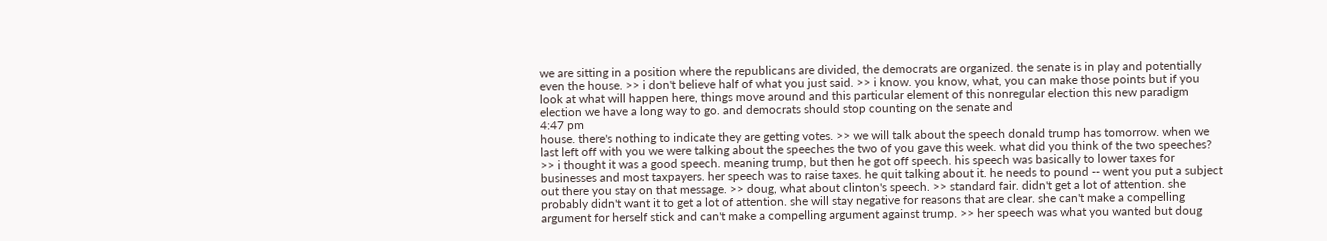we are sitting in a position where the republicans are divided, the democrats are organized. the senate is in play and potentially even the house. >> i don't believe half of what you just said. >> i know. you know, what, you can make those points but if you look at what will happen here, things move around and this particular element of this nonregular election this new paradigm election we have a long way to go. and democrats should stop counting on the senate and
4:47 pm
house. there's nothing to indicate they are getting votes. >> we will talk about the speech donald trump has tomorrow. when we last left off with you we were talking about the speeches the two of you gave this week. what did you think of the two speeches? >> i thought it was a good speech. meaning trump, but then he got off speech. his speech was basically to lower taxes for businesses and most taxpayers. her speech was to raise taxes. he quit talking about it. he needs to pound -- went you put a subject out there you stay on that message. >> doug, what about clinton's speech. >> standard fair. didn't get a lot of attention. she probably didn't want it to get a lot of attention. she will stay negative for reasons that are clear. she can't make a compelling argument for herself stick and can't make a compelling argument against trump. >> her speech was what you wanted but doug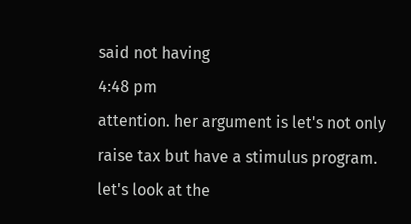said not having
4:48 pm
attention. her argument is let's not only raise tax but have a stimulus program. let's look at the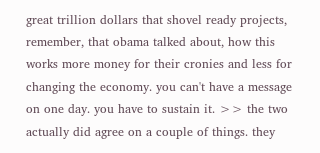great trillion dollars that shovel ready projects, remember, that obama talked about, how this works more money for their cronies and less for changing the economy. you can't have a message on one day. you have to sustain it. >> the two actually did agree on a couple of things. they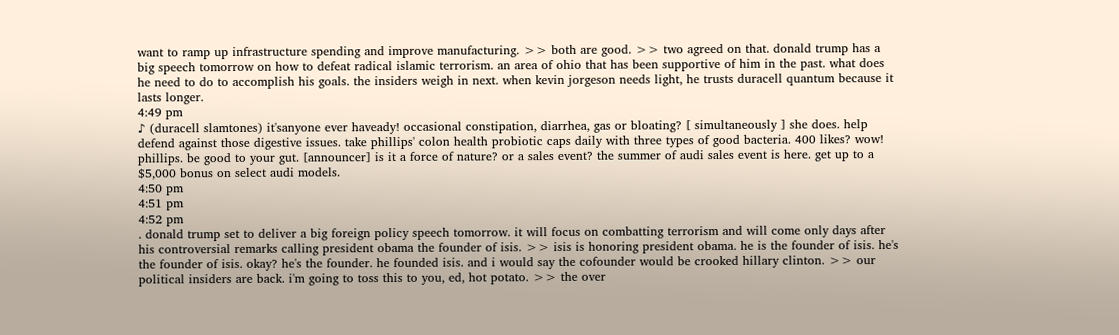want to ramp up infrastructure spending and improve manufacturing. >> both are good. >> two agreed on that. donald trump has a big speech tomorrow on how to defeat radical islamic terrorism. an area of ohio that has been supportive of him in the past. what does he need to do to accomplish his goals. the insiders weigh in next. when kevin jorgeson needs light, he trusts duracell quantum because it lasts longer.
4:49 pm
♪ (duracell slamtones) it'sanyone ever haveady! occasional constipation, diarrhea, gas or bloating? [ simultaneously ] she does. help defend against those digestive issues. take phillips' colon health probiotic caps daily with three types of good bacteria. 400 likes? wow! phillips. be good to your gut. [announcer] is it a force of nature? or a sales event? the summer of audi sales event is here. get up to a $5,000 bonus on select audi models.
4:50 pm
4:51 pm
4:52 pm
. donald trump set to deliver a big foreign policy speech tomorrow. it will focus on combatting terrorism and will come only days after his controversial remarks calling president obama the founder of isis. >> isis is honoring president obama. he is the founder of isis. he's the founder of isis. okay? he's the founder. he founded isis. and i would say the cofounder would be crooked hillary clinton. >> our political insiders are back. i'm going to toss this to you, ed, hot potato. >> the over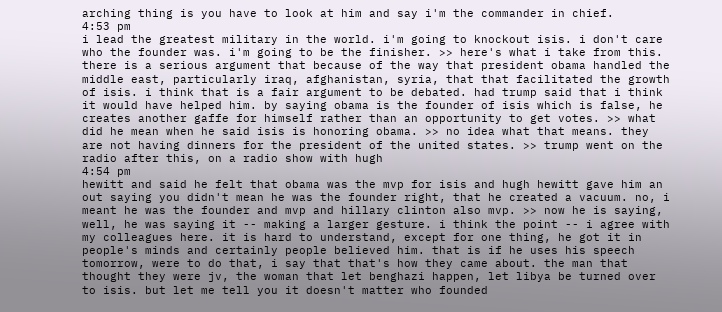arching thing is you have to look at him and say i'm the commander in chief.
4:53 pm
i lead the greatest military in the world. i'm going to knockout isis. i don't care who the founder was. i'm going to be the finisher. >> here's what i take from this. there is a serious argument that because of the way that president obama handled the middle east, particularly iraq, afghanistan, syria, that that facilitated the growth of isis. i think that is a fair argument to be debated. had trump said that i think it would have helped him. by saying obama is the founder of isis which is false, he creates another gaffe for himself rather than an opportunity to get votes. >> what did he mean when he said isis is honoring obama. >> no idea what that means. they are not having dinners for the president of the united states. >> trump went on the radio after this, on a radio show with hugh
4:54 pm
hewitt and said he felt that obama was the mvp for isis and hugh hewitt gave him an out saying you didn't mean he was the founder right, that he created a vacuum. no, i meant he was the founder and mvp and hillary clinton also mvp. >> now he is saying, well, he was saying it -- making a larger gesture. i think the point -- i agree with my colleagues here. it is hard to understand, except for one thing, he got it in people's minds and certainly people believed him. that is if he uses his speech tomorrow, were to do that, i say that that's how they came about. the man that thought they were jv, the woman that let benghazi happen, let libya be turned over to isis. but let me tell you it doesn't matter who founded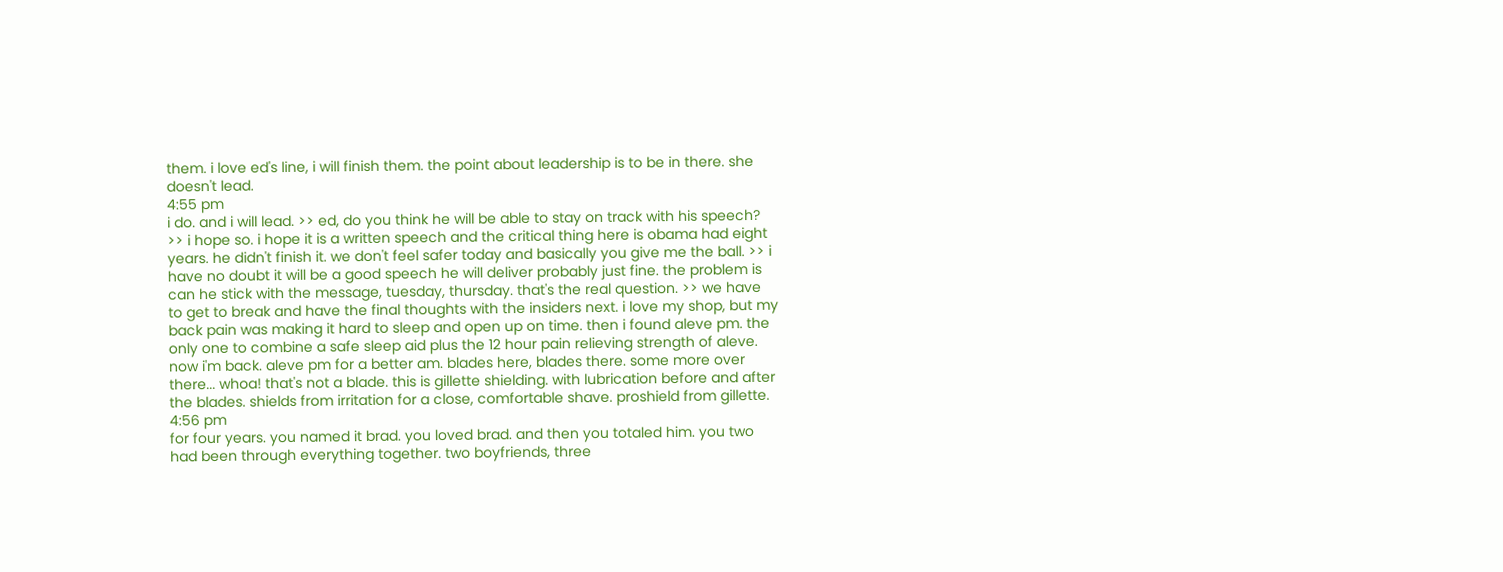them. i love ed's line, i will finish them. the point about leadership is to be in there. she doesn't lead.
4:55 pm
i do. and i will lead. >> ed, do you think he will be able to stay on track with his speech? >> i hope so. i hope it is a written speech and the critical thing here is obama had eight years. he didn't finish it. we don't feel safer today and basically you give me the ball. >> i have no doubt it will be a good speech he will deliver probably just fine. the problem is can he stick with the message, tuesday, thursday. that's the real question. >> we have to get to break and have the final thoughts with the insiders next. i love my shop, but my back pain was making it hard to sleep and open up on time. then i found aleve pm. the only one to combine a safe sleep aid plus the 12 hour pain relieving strength of aleve. now i'm back. aleve pm for a better am. blades here, blades there. some more over there... whoa! that's not a blade. this is gillette shielding. with lubrication before and after the blades. shields from irritation for a close, comfortable shave. proshield from gillette.
4:56 pm
for four years. you named it brad. you loved brad. and then you totaled him. you two had been through everything together. two boyfriends, three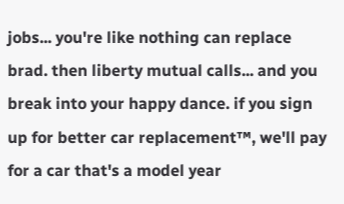jobs... you're like nothing can replace brad. then liberty mutual calls... and you break into your happy dance. if you sign up for better car replacement™, we'll pay for a car that's a model year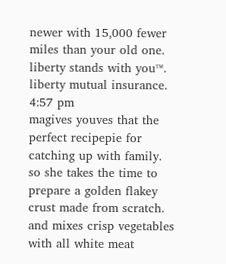newer with 15,000 fewer miles than your old one. liberty stands with you™. liberty mutual insurance.
4:57 pm
magives youves that the perfect recipepie for catching up with family. so she takes the time to prepare a golden flakey crust made from scratch. and mixes crisp vegetables with all white meat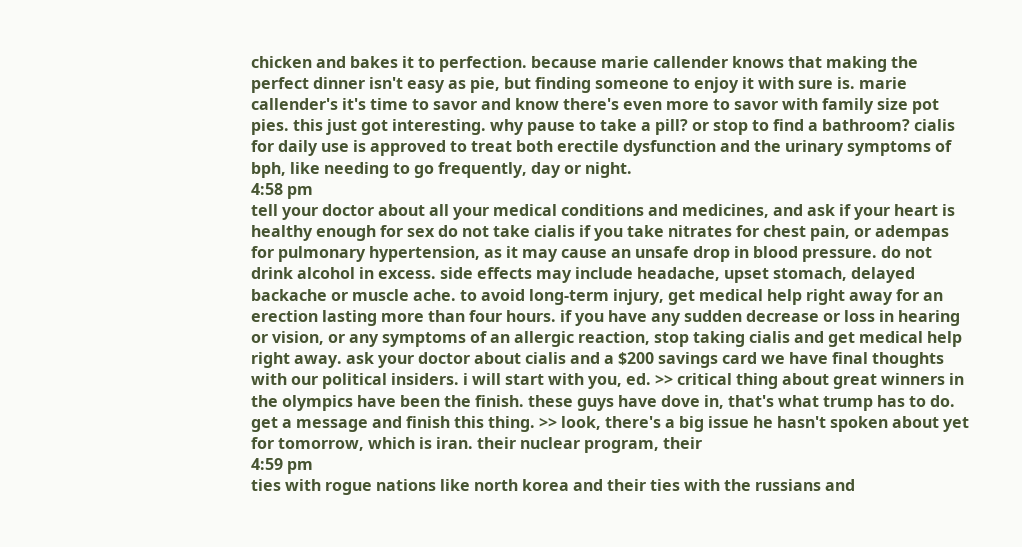chicken and bakes it to perfection. because marie callender knows that making the perfect dinner isn't easy as pie, but finding someone to enjoy it with sure is. marie callender's it's time to savor and know there's even more to savor with family size pot pies. this just got interesting. why pause to take a pill? or stop to find a bathroom? cialis for daily use is approved to treat both erectile dysfunction and the urinary symptoms of bph, like needing to go frequently, day or night.
4:58 pm
tell your doctor about all your medical conditions and medicines, and ask if your heart is healthy enough for sex do not take cialis if you take nitrates for chest pain, or adempas for pulmonary hypertension, as it may cause an unsafe drop in blood pressure. do not drink alcohol in excess. side effects may include headache, upset stomach, delayed backache or muscle ache. to avoid long-term injury, get medical help right away for an erection lasting more than four hours. if you have any sudden decrease or loss in hearing or vision, or any symptoms of an allergic reaction, stop taking cialis and get medical help right away. ask your doctor about cialis and a $200 savings card we have final thoughts with our political insiders. i will start with you, ed. >> critical thing about great winners in the olympics have been the finish. these guys have dove in, that's what trump has to do. get a message and finish this thing. >> look, there's a big issue he hasn't spoken about yet for tomorrow, which is iran. their nuclear program, their
4:59 pm
ties with rogue nations like north korea and their ties with the russians and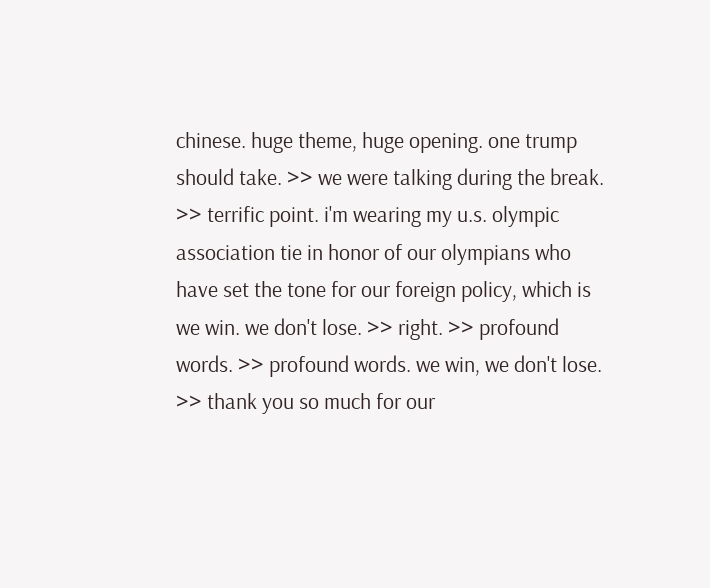chinese. huge theme, huge opening. one trump should take. >> we were talking during the break. >> terrific point. i'm wearing my u.s. olympic association tie in honor of our olympians who have set the tone for our foreign policy, which is we win. we don't lose. >> right. >> profound words. >> profound words. we win, we don't lose. >> thank you so much for our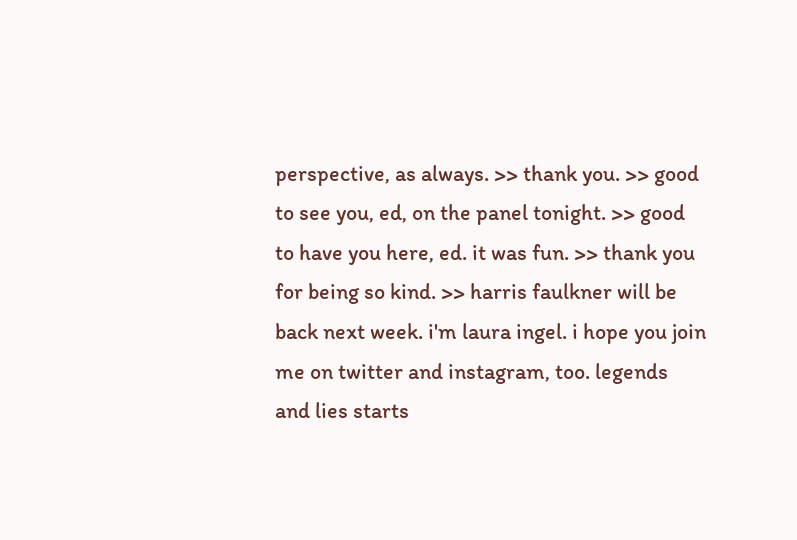perspective, as always. >> thank you. >> good to see you, ed, on the panel tonight. >> good to have you here, ed. it was fun. >> thank you for being so kind. >> harris faulkner will be back next week. i'm laura ingel. i hope you join me on twitter and instagram, too. legends and lies starts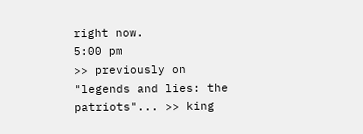right now.
5:00 pm
>> previously on "legends and lies: the patriots"... >> king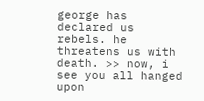george has declared us rebels. he threatens us with death. >> now, i see you all hanged upon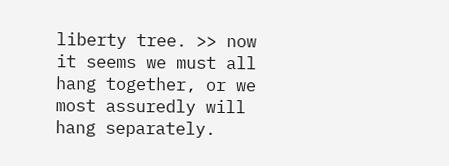liberty tree. >> now it seems we must all hang together, or we most assuredly will hang separately.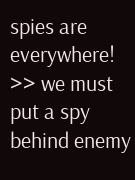spies are everywhere! >> we must put a spy behind enemy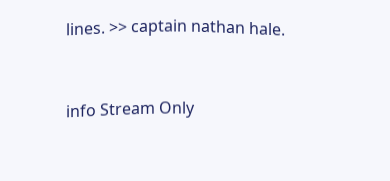lines. >> captain nathan hale.


info Stream Only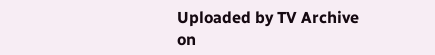Uploaded by TV Archive on